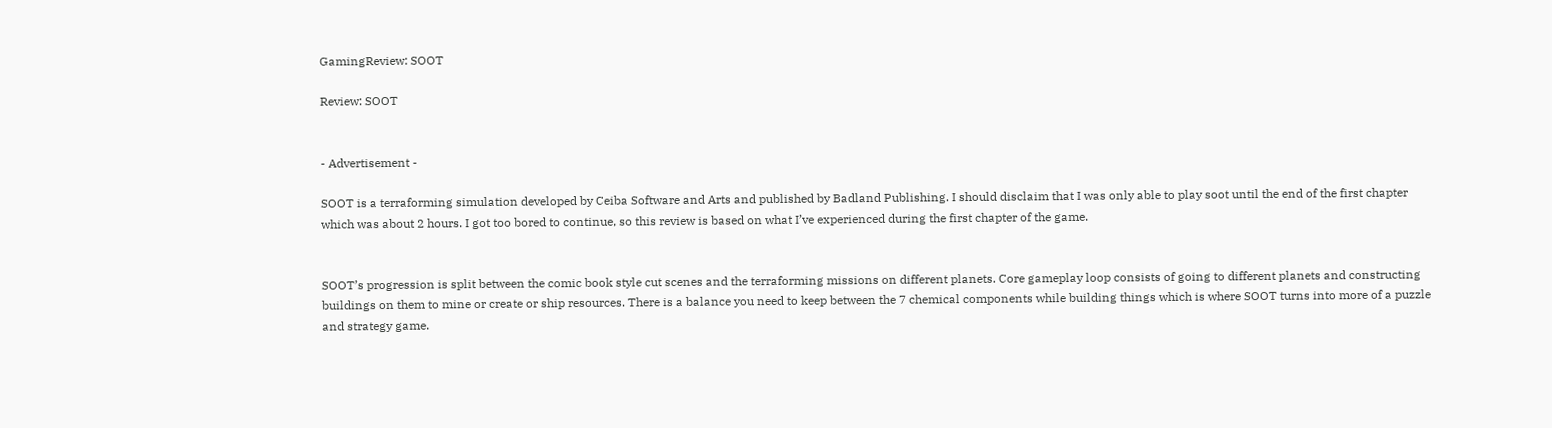GamingReview: SOOT

Review: SOOT


- Advertisement -

SOOT is a terraforming simulation developed by Ceiba Software and Arts and published by Badland Publishing. I should disclaim that I was only able to play soot until the end of the first chapter which was about 2 hours. I got too bored to continue, so this review is based on what I’ve experienced during the first chapter of the game.


SOOT’s progression is split between the comic book style cut scenes and the terraforming missions on different planets. Core gameplay loop consists of going to different planets and constructing buildings on them to mine or create or ship resources. There is a balance you need to keep between the 7 chemical components while building things which is where SOOT turns into more of a puzzle and strategy game.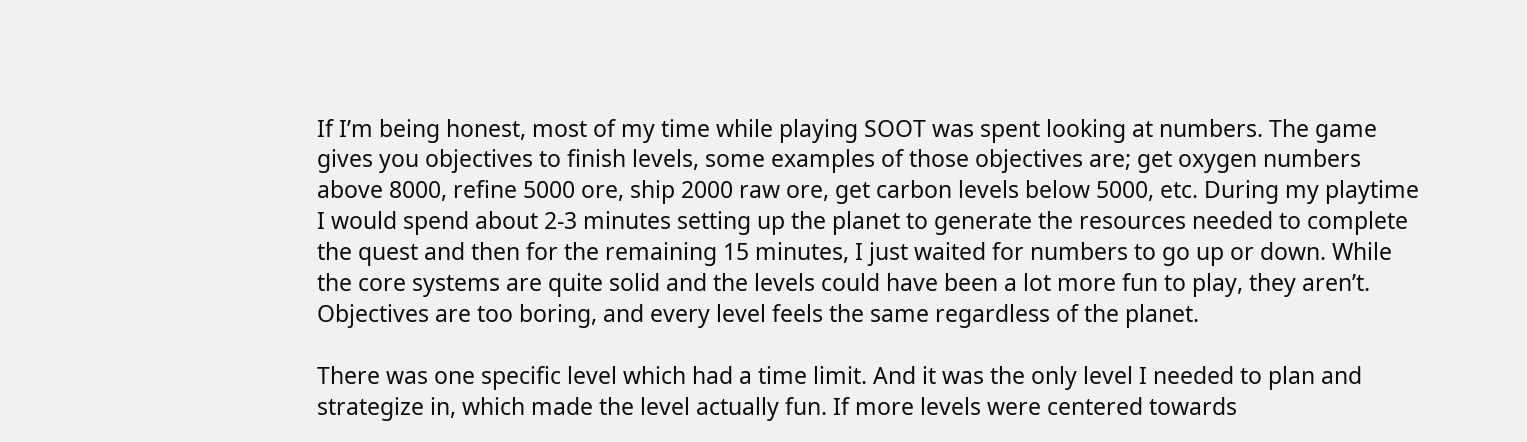If I’m being honest, most of my time while playing SOOT was spent looking at numbers. The game gives you objectives to finish levels, some examples of those objectives are; get oxygen numbers above 8000, refine 5000 ore, ship 2000 raw ore, get carbon levels below 5000, etc. During my playtime I would spend about 2-3 minutes setting up the planet to generate the resources needed to complete the quest and then for the remaining 15 minutes, I just waited for numbers to go up or down. While the core systems are quite solid and the levels could have been a lot more fun to play, they aren’t. Objectives are too boring, and every level feels the same regardless of the planet.

There was one specific level which had a time limit. And it was the only level I needed to plan and strategize in, which made the level actually fun. If more levels were centered towards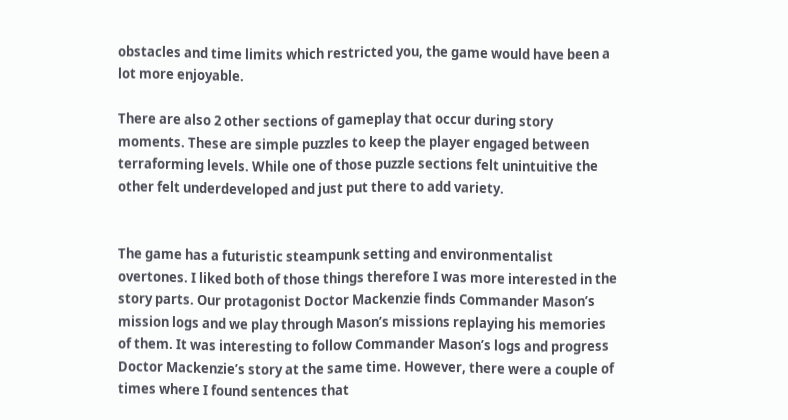obstacles and time limits which restricted you, the game would have been a lot more enjoyable.

There are also 2 other sections of gameplay that occur during story moments. These are simple puzzles to keep the player engaged between terraforming levels. While one of those puzzle sections felt unintuitive the other felt underdeveloped and just put there to add variety.


The game has a futuristic steampunk setting and environmentalist overtones. I liked both of those things therefore I was more interested in the story parts. Our protagonist Doctor Mackenzie finds Commander Mason’s mission logs and we play through Mason’s missions replaying his memories of them. It was interesting to follow Commander Mason’s logs and progress Doctor Mackenzie’s story at the same time. However, there were a couple of times where I found sentences that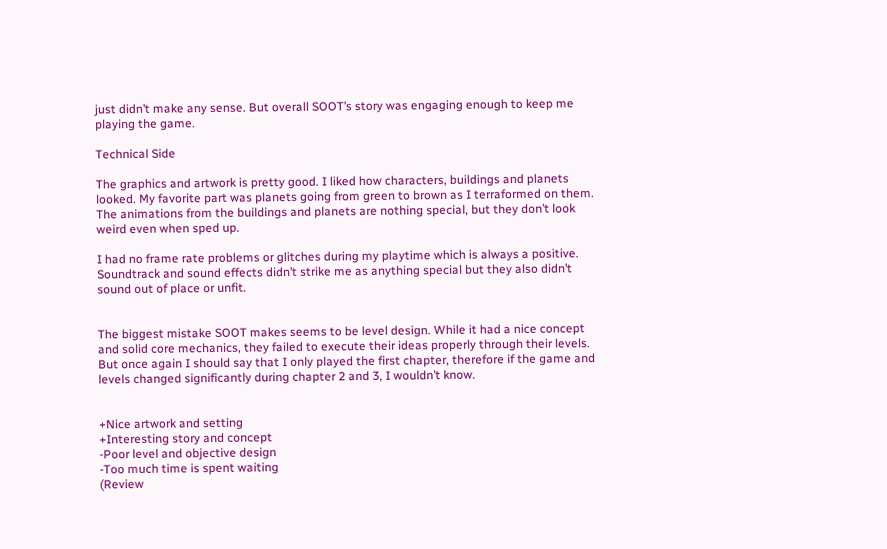just didn’t make any sense. But overall SOOT’s story was engaging enough to keep me playing the game.

Technical Side

The graphics and artwork is pretty good. I liked how characters, buildings and planets looked. My favorite part was planets going from green to brown as I terraformed on them. The animations from the buildings and planets are nothing special, but they don’t look weird even when sped up.

I had no frame rate problems or glitches during my playtime which is always a positive. Soundtrack and sound effects didn’t strike me as anything special but they also didn’t sound out of place or unfit.


The biggest mistake SOOT makes seems to be level design. While it had a nice concept and solid core mechanics, they failed to execute their ideas properly through their levels. But once again I should say that I only played the first chapter, therefore if the game and levels changed significantly during chapter 2 and 3, I wouldn’t know.


+Nice artwork and setting
+Interesting story and concept
-Poor level and objective design
-Too much time is spent waiting
(Review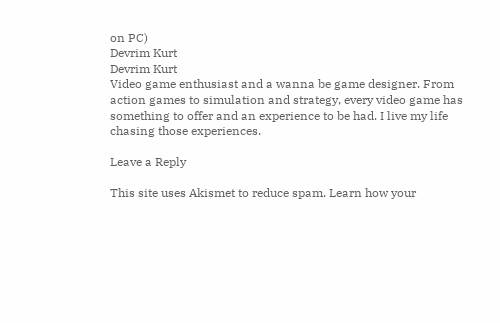on PC)
Devrim Kurt
Devrim Kurt
Video game enthusiast and a wanna be game designer. From action games to simulation and strategy, every video game has something to offer and an experience to be had. I live my life chasing those experiences.

Leave a Reply

This site uses Akismet to reduce spam. Learn how your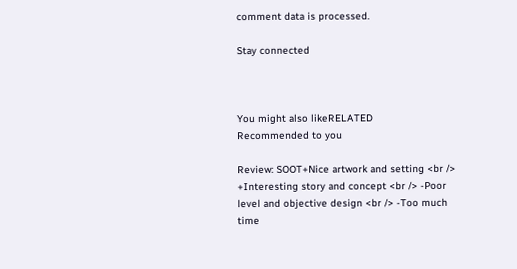comment data is processed.

Stay connected



You might also likeRELATED
Recommended to you

Review: SOOT+Nice artwork and setting <br /> +Interesting story and concept <br /> -Poor level and objective design <br /> -Too much time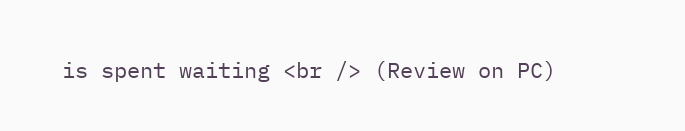is spent waiting <br /> (Review on PC)